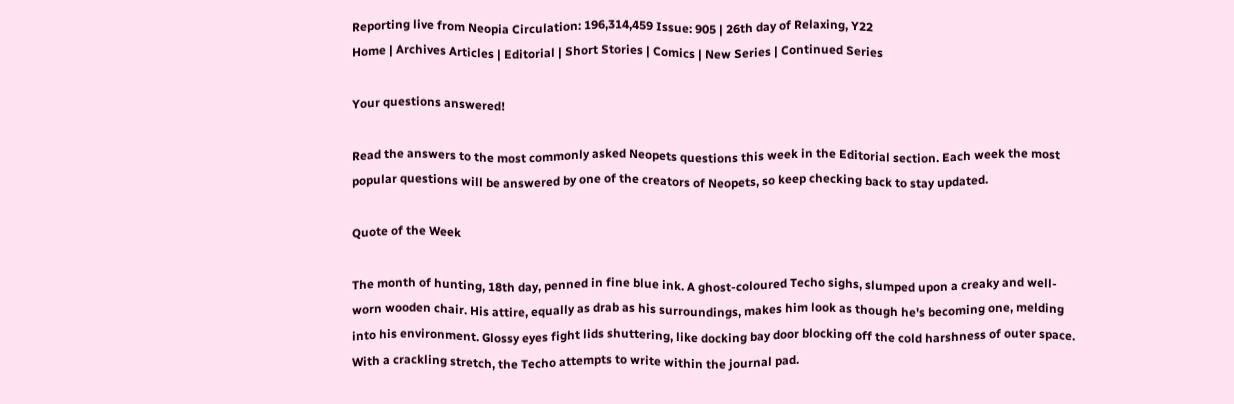Reporting live from Neopia Circulation: 196,314,459 Issue: 905 | 26th day of Relaxing, Y22
Home | Archives Articles | Editorial | Short Stories | Comics | New Series | Continued Series

Your questions answered!

Read the answers to the most commonly asked Neopets questions this week in the Editorial section. Each week the most popular questions will be answered by one of the creators of Neopets, so keep checking back to stay updated.

Quote of the Week

The month of hunting, 18th day, penned in fine blue ink. A ghost-coloured Techo sighs, slumped upon a creaky and well-worn wooden chair. His attire, equally as drab as his surroundings, makes him look as though he's becoming one, melding into his environment. Glossy eyes fight lids shuttering, like docking bay door blocking off the cold harshness of outer space. With a crackling stretch, the Techo attempts to write within the journal pad.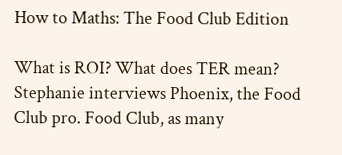How to Maths: The Food Club Edition

What is ROI? What does TER mean? Stephanie interviews Phoenix, the Food Club pro. Food Club, as many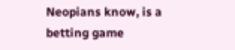Neopians know, is a betting game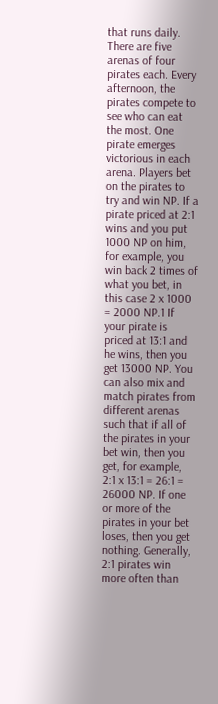that runs daily. There are five arenas of four pirates each. Every afternoon, the pirates compete to see who can eat the most. One pirate emerges victorious in each arena. Players bet on the pirates to try and win NP. If a pirate priced at 2:1 wins and you put 1000 NP on him, for example, you win back 2 times of what you bet, in this case 2 x 1000 = 2000 NP.1 If your pirate is priced at 13:1 and he wins, then you get 13000 NP. You can also mix and match pirates from different arenas such that if all of the pirates in your bet win, then you get, for example, 2:1 x 13:1 = 26:1 = 26000 NP. If one or more of the pirates in your bet loses, then you get nothing. Generally, 2:1 pirates win more often than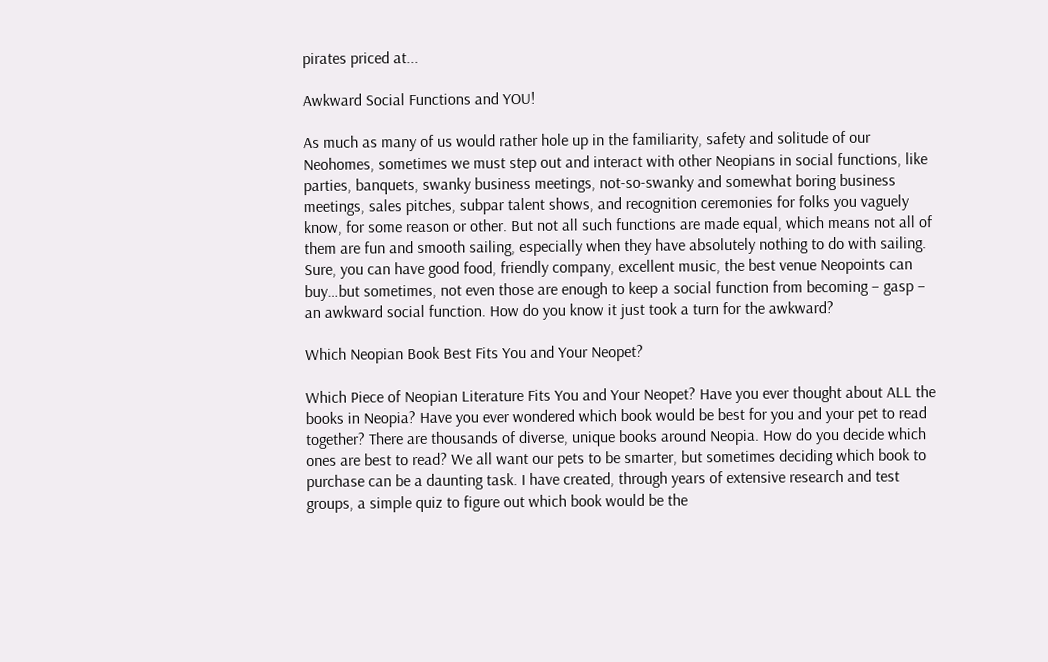pirates priced at...

Awkward Social Functions and YOU!

As much as many of us would rather hole up in the familiarity, safety and solitude of our Neohomes, sometimes we must step out and interact with other Neopians in social functions, like parties, banquets, swanky business meetings, not-so-swanky and somewhat boring business meetings, sales pitches, subpar talent shows, and recognition ceremonies for folks you vaguely know, for some reason or other. But not all such functions are made equal, which means not all of them are fun and smooth sailing, especially when they have absolutely nothing to do with sailing. Sure, you can have good food, friendly company, excellent music, the best venue Neopoints can buy…but sometimes, not even those are enough to keep a social function from becoming – gasp – an awkward social function. How do you know it just took a turn for the awkward?

Which Neopian Book Best Fits You and Your Neopet?

Which Piece of Neopian Literature Fits You and Your Neopet? Have you ever thought about ALL the books in Neopia? Have you ever wondered which book would be best for you and your pet to read together? There are thousands of diverse, unique books around Neopia. How do you decide which ones are best to read? We all want our pets to be smarter, but sometimes deciding which book to purchase can be a daunting task. I have created, through years of extensive research and test groups, a simple quiz to figure out which book would be the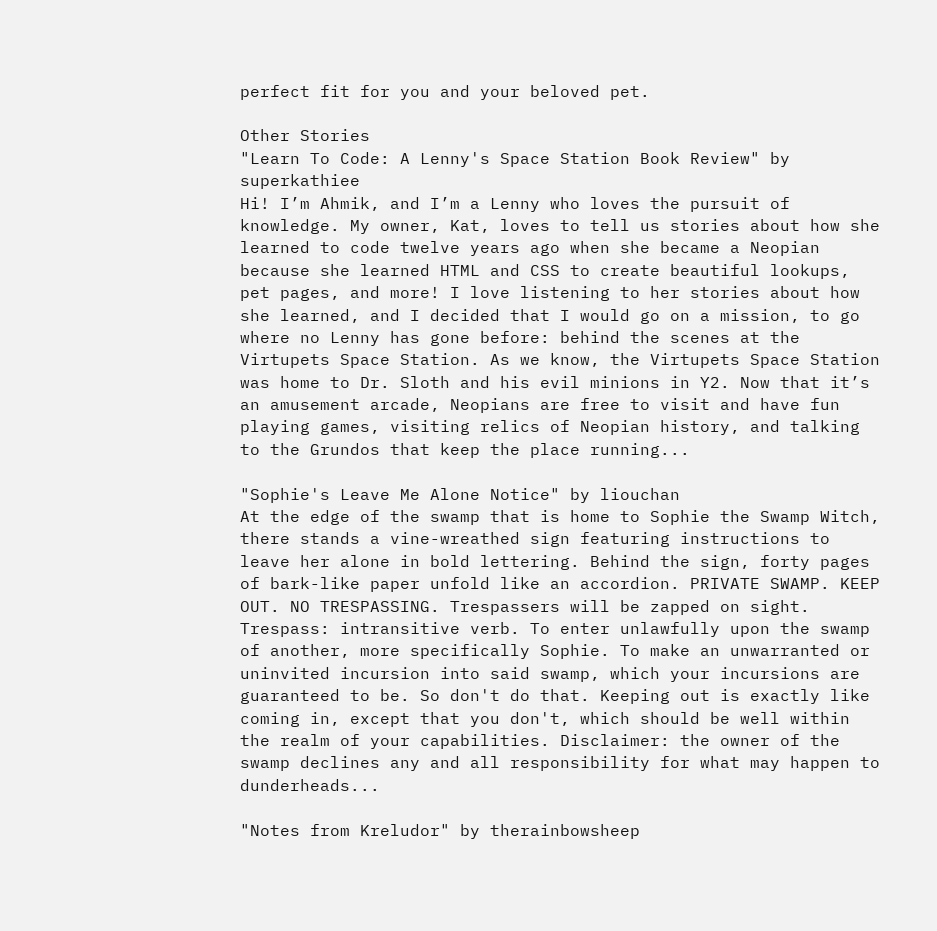perfect fit for you and your beloved pet.

Other Stories
"Learn To Code: A Lenny's Space Station Book Review" by superkathiee
Hi! I’m Ahmik, and I’m a Lenny who loves the pursuit of knowledge. My owner, Kat, loves to tell us stories about how she learned to code twelve years ago when she became a Neopian because she learned HTML and CSS to create beautiful lookups, pet pages, and more! I love listening to her stories about how she learned, and I decided that I would go on a mission, to go where no Lenny has gone before: behind the scenes at the Virtupets Space Station. As we know, the Virtupets Space Station was home to Dr. Sloth and his evil minions in Y2. Now that it’s an amusement arcade, Neopians are free to visit and have fun playing games, visiting relics of Neopian history, and talking to the Grundos that keep the place running...

"Sophie's Leave Me Alone Notice" by liouchan
At the edge of the swamp that is home to Sophie the Swamp Witch, there stands a vine-wreathed sign featuring instructions to leave her alone in bold lettering. Behind the sign, forty pages of bark-like paper unfold like an accordion. PRIVATE SWAMP. KEEP OUT. NO TRESPASSING. Trespassers will be zapped on sight. Trespass: intransitive verb. To enter unlawfully upon the swamp of another, more specifically Sophie. To make an unwarranted or uninvited incursion into said swamp, which your incursions are guaranteed to be. So don't do that. Keeping out is exactly like coming in, except that you don't, which should be well within the realm of your capabilities. Disclaimer: the owner of the swamp declines any and all responsibility for what may happen to dunderheads...

"Notes from Kreludor" by therainbowsheep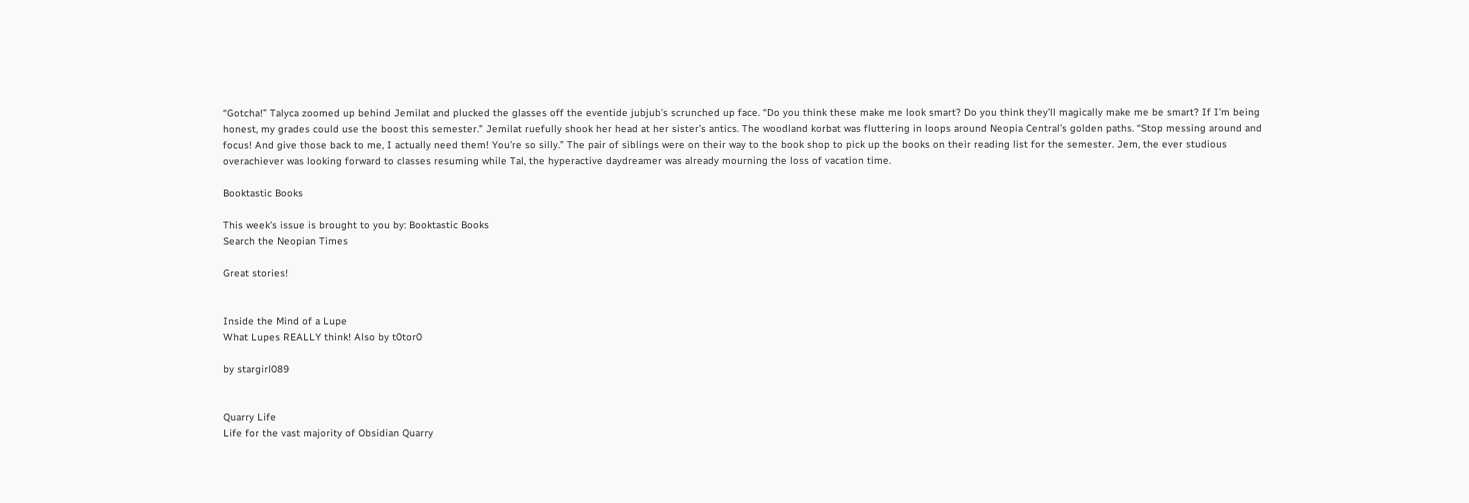“Gotcha!” Talyca zoomed up behind Jemilat and plucked the glasses off the eventide jubjub’s scrunched up face. “Do you think these make me look smart? Do you think they’ll magically make me be smart? If I’m being honest, my grades could use the boost this semester.” Jemilat ruefully shook her head at her sister’s antics. The woodland korbat was fluttering in loops around Neopia Central’s golden paths. “Stop messing around and focus! And give those back to me, I actually need them! You’re so silly.” The pair of siblings were on their way to the book shop to pick up the books on their reading list for the semester. Jem, the ever studious overachiever was looking forward to classes resuming while Tal, the hyperactive daydreamer was already mourning the loss of vacation time.

Booktastic Books

This week's issue is brought to you by: Booktastic Books
Search the Neopian Times

Great stories!


Inside the Mind of a Lupe
What Lupes REALLY think! Also by t0tor0

by stargirl089


Quarry Life
Life for the vast majority of Obsidian Quarry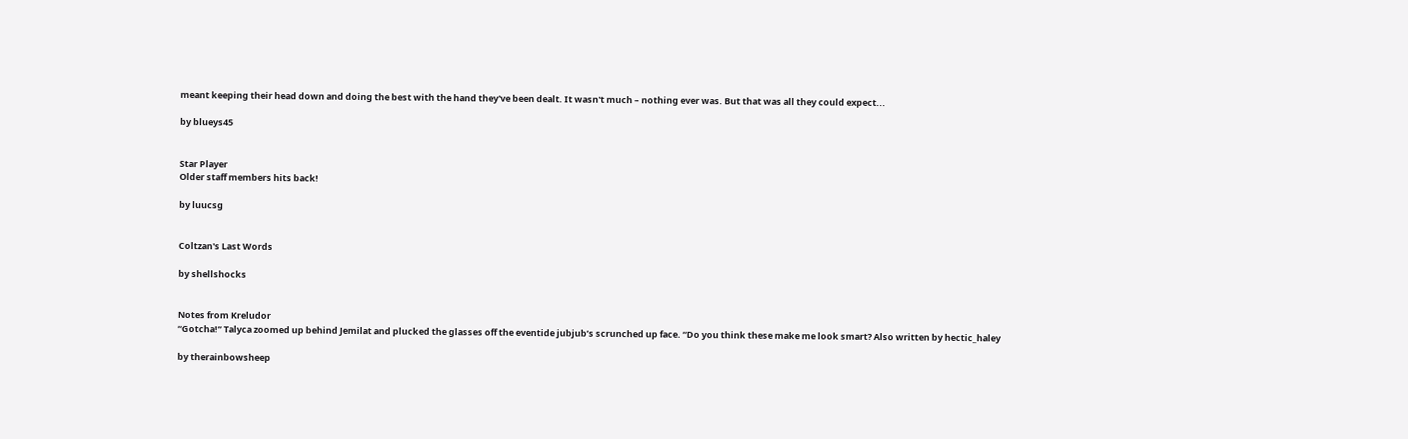meant keeping their head down and doing the best with the hand they've been dealt. It wasn't much – nothing ever was. But that was all they could expect...

by blueys45


Star Player
Older staff members hits back!

by luucsg


Coltzan's Last Words

by shellshocks


Notes from Kreludor
“Gotcha!” Talyca zoomed up behind Jemilat and plucked the glasses off the eventide jubjub’s scrunched up face. “Do you think these make me look smart? Also written by hectic_haley

by therainbowsheep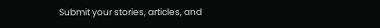Submit your stories, articles, and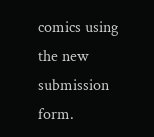comics using the new submission form.